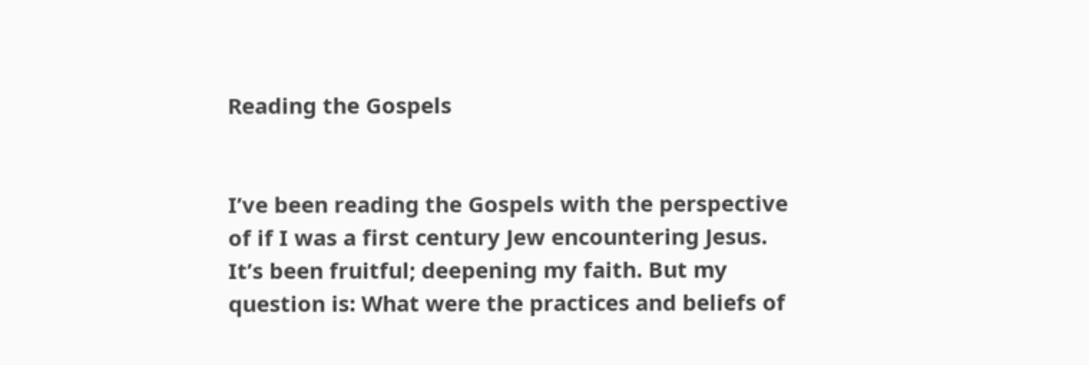Reading the Gospels


I’ve been reading the Gospels with the perspective of if I was a first century Jew encountering Jesus. It’s been fruitful; deepening my faith. But my question is: What were the practices and beliefs of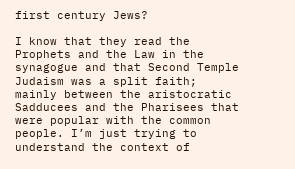first century Jews?

I know that they read the Prophets and the Law in the synagogue and that Second Temple Judaism was a split faith; mainly between the aristocratic Sadducees and the Pharisees that were popular with the common people. I’m just trying to understand the context of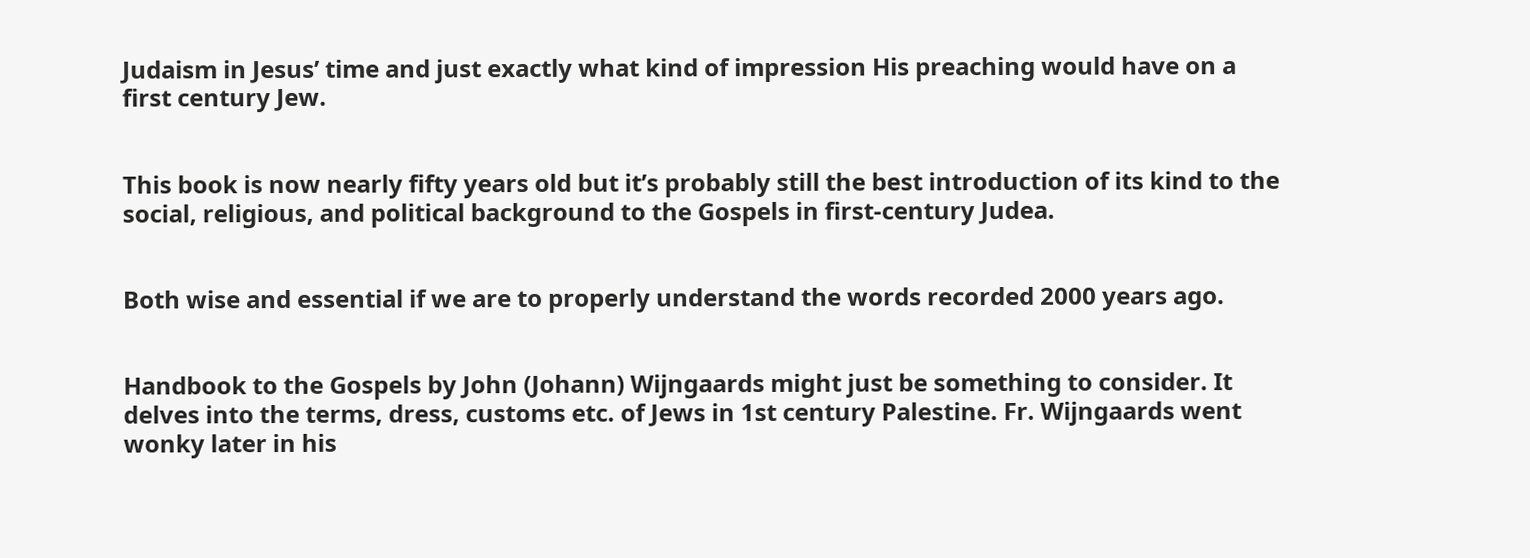Judaism in Jesus’ time and just exactly what kind of impression His preaching would have on a first century Jew.


This book is now nearly fifty years old but it’s probably still the best introduction of its kind to the social, religious, and political background to the Gospels in first-century Judea.


Both wise and essential if we are to properly understand the words recorded 2000 years ago.


Handbook to the Gospels by John (Johann) Wijngaards might just be something to consider. It delves into the terms, dress, customs etc. of Jews in 1st century Palestine. Fr. Wijngaards went wonky later in his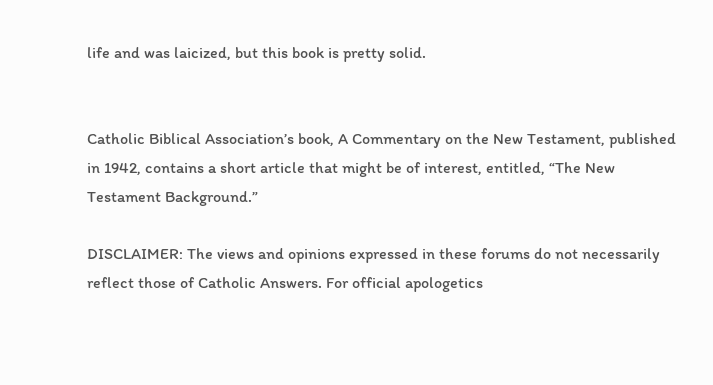life and was laicized, but this book is pretty solid.


Catholic Biblical Association’s book, A Commentary on the New Testament, published in 1942, contains a short article that might be of interest, entitled, “The New Testament Background.”

DISCLAIMER: The views and opinions expressed in these forums do not necessarily reflect those of Catholic Answers. For official apologetics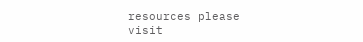resources please visit